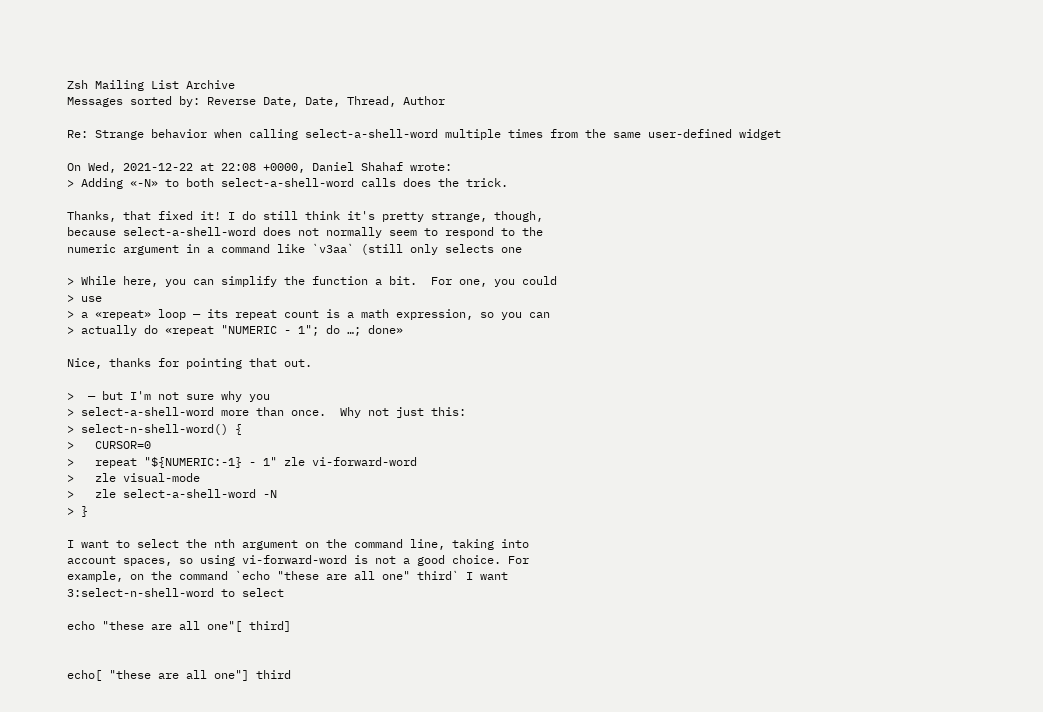Zsh Mailing List Archive
Messages sorted by: Reverse Date, Date, Thread, Author

Re: Strange behavior when calling select-a-shell-word multiple times from the same user-defined widget

On Wed, 2021-12-22 at 22:08 +0000, Daniel Shahaf wrote:
> Adding «-N» to both select-a-shell-word calls does the trick.

Thanks, that fixed it! I do still think it's pretty strange, though,
because select-a-shell-word does not normally seem to respond to the
numeric argument in a command like `v3aa` (still only selects one

> While here, you can simplify the function a bit.  For one, you could
> use
> a «repeat» loop — its repeat count is a math expression, so you can
> actually do «repeat "NUMERIC - 1"; do …; done»

Nice, thanks for pointing that out.

>  — but I'm not sure why you
> select-a-shell-word more than once.  Why not just this:
> select-n-shell-word() {
>   CURSOR=0
>   repeat "${NUMERIC:-1} - 1" zle vi-forward-word
>   zle visual-mode
>   zle select-a-shell-word -N
> }

I want to select the nth argument on the command line, taking into
account spaces, so using vi-forward-word is not a good choice. For
example, on the command `echo "these are all one" third` I want
3:select-n-shell-word to select

echo "these are all one"[ third]


echo[ "these are all one"] third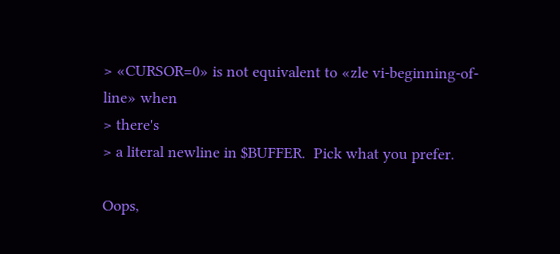> «CURSOR=0» is not equivalent to «zle vi-beginning-of-line» when
> there's
> a literal newline in $BUFFER.  Pick what you prefer.

Oops,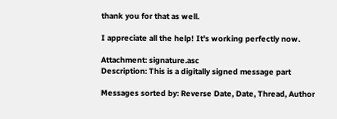thank you for that as well.

I appreciate all the help! It's working perfectly now.

Attachment: signature.asc
Description: This is a digitally signed message part

Messages sorted by: Reverse Date, Date, Thread, Author